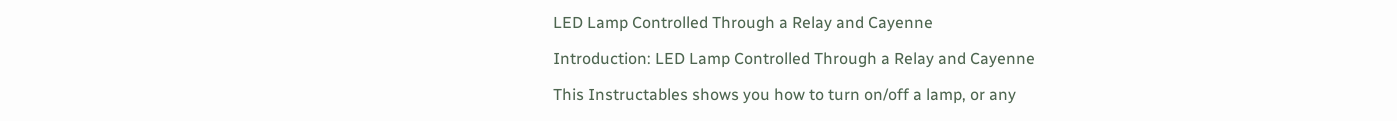LED Lamp Controlled Through a Relay and Cayenne

Introduction: LED Lamp Controlled Through a Relay and Cayenne

This Instructables shows you how to turn on/off a lamp, or any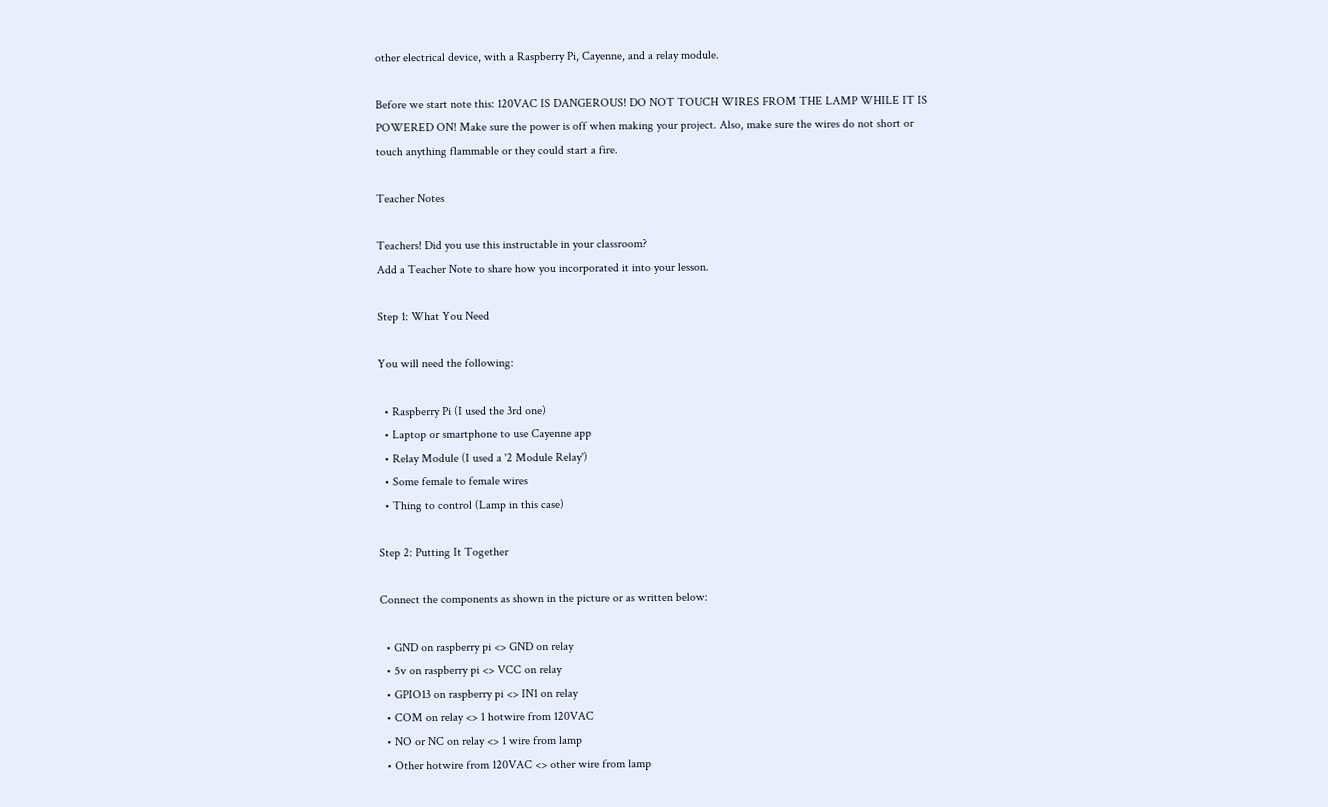other electrical device, with a Raspberry Pi, Cayenne, and a relay module.

Before we start note this: 120VAC IS DANGEROUS! DO NOT TOUCH WIRES FROM THE LAMP WHILE IT IS POWERED ON! Make sure the power is off when making your project. Also, make sure the wires do not short or touch anything flammable or they could start a fire.

Teacher Notes

Teachers! Did you use this instructable in your classroom?
Add a Teacher Note to share how you incorporated it into your lesson.

Step 1: What You Need

You will need the following:

  • Raspberry Pi (I used the 3rd one)
  • Laptop or smartphone to use Cayenne app
  • Relay Module (I used a '2 Module Relay')
  • Some female to female wires
  • Thing to control (Lamp in this case)

Step 2: Putting It Together

Connect the components as shown in the picture or as written below:

  • GND on raspberry pi <> GND on relay
  • 5v on raspberry pi <> VCC on relay
  • GPIO13 on raspberry pi <> IN1 on relay
  • COM on relay <> 1 hotwire from 120VAC
  • NO or NC on relay <> 1 wire from lamp
  • Other hotwire from 120VAC <> other wire from lamp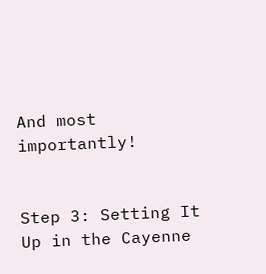And most importantly!


Step 3: Setting It Up in the Cayenne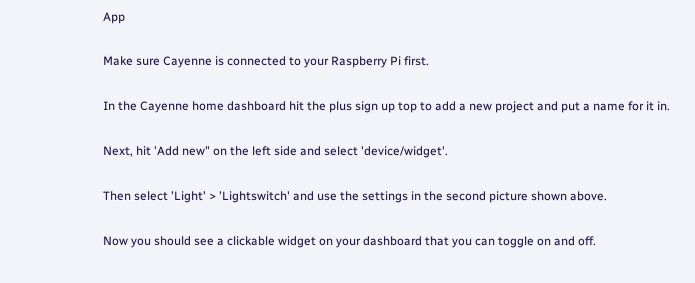App

Make sure Cayenne is connected to your Raspberry Pi first.

In the Cayenne home dashboard hit the plus sign up top to add a new project and put a name for it in.

Next, hit 'Add new" on the left side and select 'device/widget'.

Then select 'Light' > 'Lightswitch' and use the settings in the second picture shown above.

Now you should see a clickable widget on your dashboard that you can toggle on and off.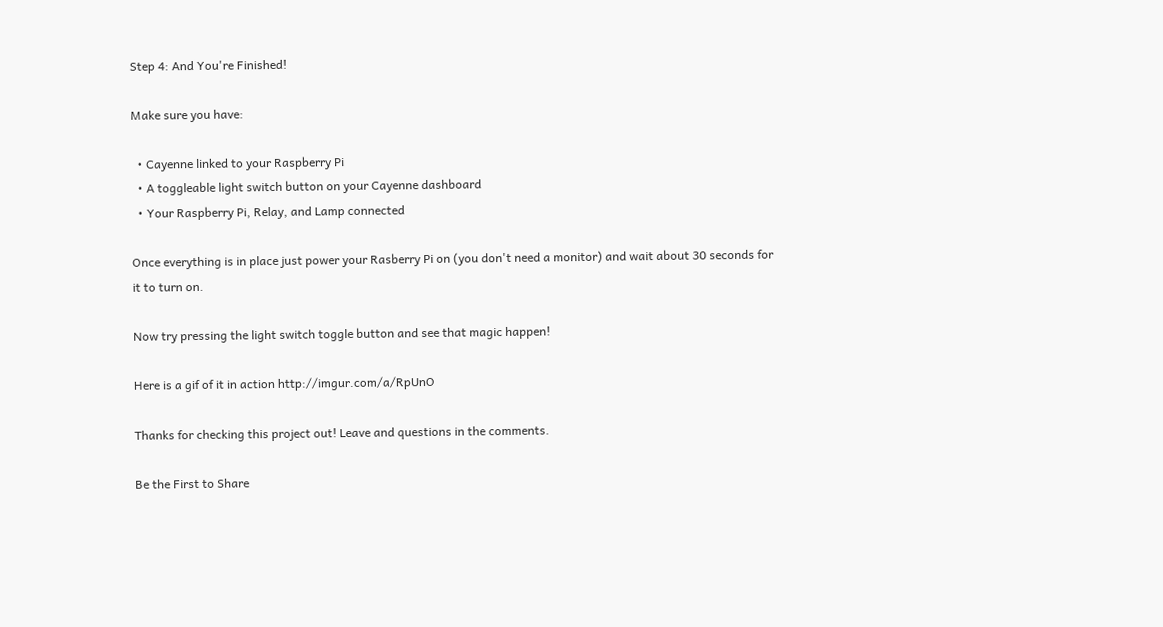Step 4: And You're Finished!

Make sure you have:

  • Cayenne linked to your Raspberry Pi
  • A toggleable light switch button on your Cayenne dashboard
  • Your Raspberry Pi, Relay, and Lamp connected

Once everything is in place just power your Rasberry Pi on (you don't need a monitor) and wait about 30 seconds for it to turn on.

Now try pressing the light switch toggle button and see that magic happen!

Here is a gif of it in action http://imgur.com/a/RpUnO

Thanks for checking this project out! Leave and questions in the comments.

Be the First to Share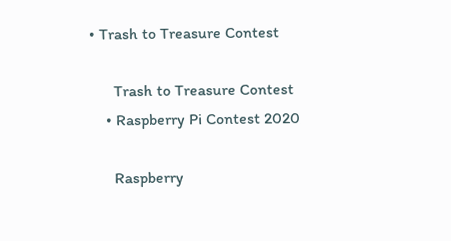• Trash to Treasure Contest

      Trash to Treasure Contest
    • Raspberry Pi Contest 2020

      Raspberry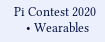Pi Contest 2020
    • Wearables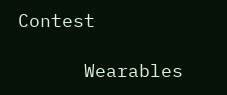Contest

      Wearables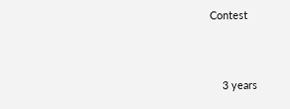Contest



    3 years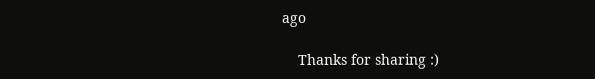ago

    Thanks for sharing :)